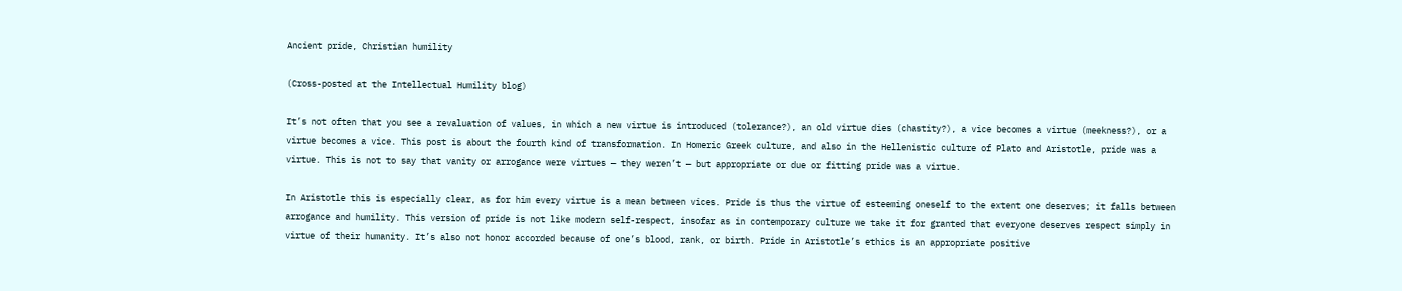Ancient pride, Christian humility

(Cross-posted at the Intellectual Humility blog)

It’s not often that you see a revaluation of values, in which a new virtue is introduced (tolerance?), an old virtue dies (chastity?), a vice becomes a virtue (meekness?), or a virtue becomes a vice. This post is about the fourth kind of transformation. In Homeric Greek culture, and also in the Hellenistic culture of Plato and Aristotle, pride was a virtue. This is not to say that vanity or arrogance were virtues — they weren’t — but appropriate or due or fitting pride was a virtue.

In Aristotle this is especially clear, as for him every virtue is a mean between vices. Pride is thus the virtue of esteeming oneself to the extent one deserves; it falls between arrogance and humility. This version of pride is not like modern self-respect, insofar as in contemporary culture we take it for granted that everyone deserves respect simply in virtue of their humanity. It’s also not honor accorded because of one’s blood, rank, or birth. Pride in Aristotle’s ethics is an appropriate positive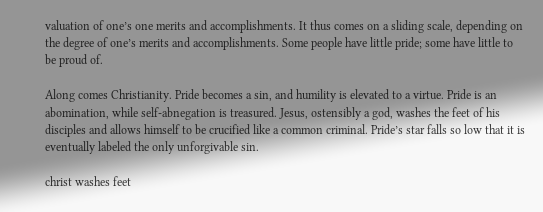valuation of one’s one merits and accomplishments. It thus comes on a sliding scale, depending on the degree of one’s merits and accomplishments. Some people have little pride; some have little to be proud of.

Along comes Christianity. Pride becomes a sin, and humility is elevated to a virtue. Pride is an abomination, while self-abnegation is treasured. Jesus, ostensibly a god, washes the feet of his disciples and allows himself to be crucified like a common criminal. Pride’s star falls so low that it is eventually labeled the only unforgivable sin.

christ washes feet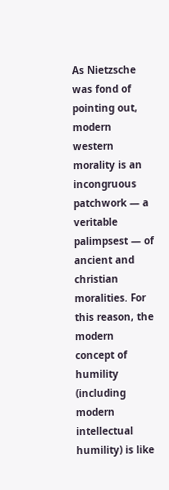As Nietzsche was fond of pointing out, modern western morality is an incongruous patchwork — a veritable palimpsest — of ancient and christian moralities. For this reason, the modern concept of humility (including modern intellectual humility) is like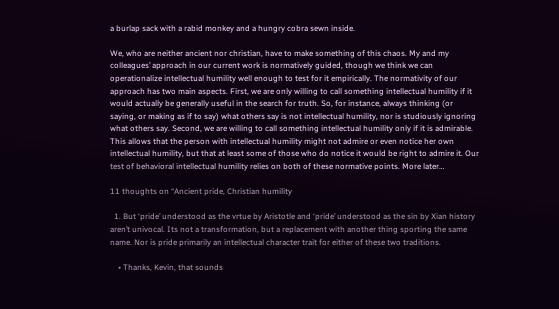a burlap sack with a rabid monkey and a hungry cobra sewn inside.

We, who are neither ancient nor christian, have to make something of this chaos. My and my colleagues’ approach in our current work is normatively guided, though we think we can operationalize intellectual humility well enough to test for it empirically. The normativity of our approach has two main aspects. First, we are only willing to call something intellectual humility if it would actually be generally useful in the search for truth. So, for instance, always thinking (or saying, or making as if to say) what others say is not intellectual humility, nor is studiously ignoring what others say. Second, we are willing to call something intellectual humility only if it is admirable. This allows that the person with intellectual humility might not admire or even notice her own intellectual humility, but that at least some of those who do notice it would be right to admire it. Our test of behavioral intellectual humility relies on both of these normative points. More later…

11 thoughts on “Ancient pride, Christian humility

  1. But ‘pride’ understood as the vrtue by Aristotle and ‘pride’ understood as the sin by Xian history aren’t univocal. Its not a transformation, but a replacement with another thing sporting the same name. Nor is pride primarily an intellectual character trait for either of these two traditions.

    • Thanks, Kevin, that sounds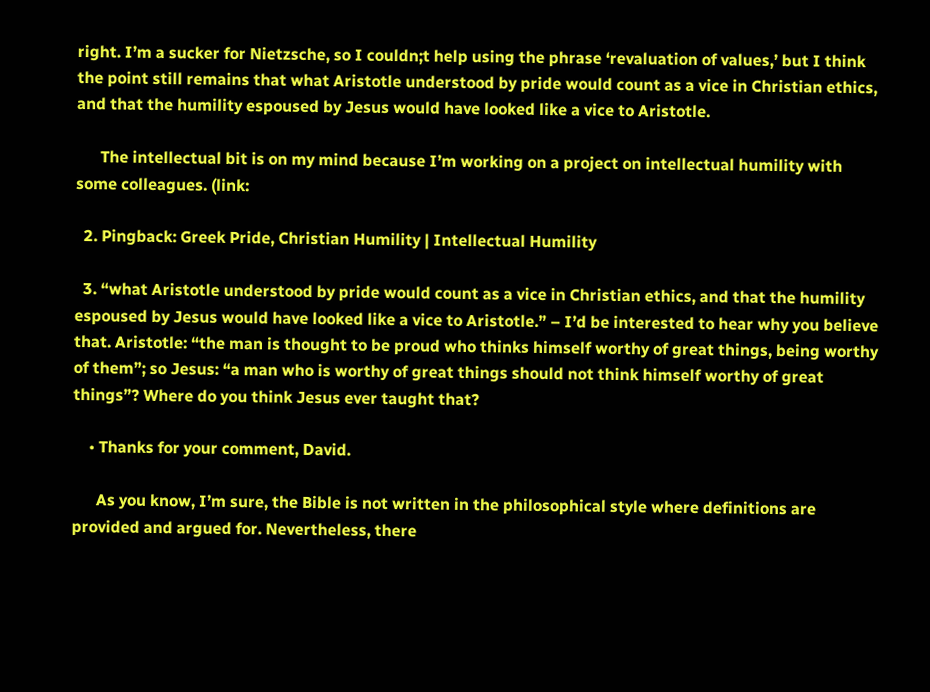right. I’m a sucker for Nietzsche, so I couldn;t help using the phrase ‘revaluation of values,’ but I think the point still remains that what Aristotle understood by pride would count as a vice in Christian ethics, and that the humility espoused by Jesus would have looked like a vice to Aristotle.

      The intellectual bit is on my mind because I’m working on a project on intellectual humility with some colleagues. (link:

  2. Pingback: Greek Pride, Christian Humility | Intellectual Humility

  3. “what Aristotle understood by pride would count as a vice in Christian ethics, and that the humility espoused by Jesus would have looked like a vice to Aristotle.” – I’d be interested to hear why you believe that. Aristotle: “the man is thought to be proud who thinks himself worthy of great things, being worthy of them”; so Jesus: “a man who is worthy of great things should not think himself worthy of great things”? Where do you think Jesus ever taught that?

    • Thanks for your comment, David.

      As you know, I’m sure, the Bible is not written in the philosophical style where definitions are provided and argued for. Nevertheless, there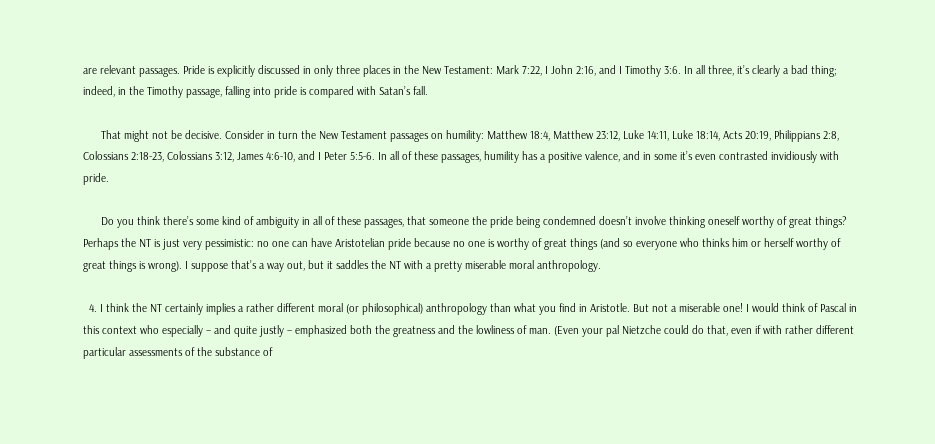are relevant passages. Pride is explicitly discussed in only three places in the New Testament: Mark 7:22, I John 2:16, and I Timothy 3:6. In all three, it’s clearly a bad thing; indeed, in the Timothy passage, falling into pride is compared with Satan’s fall.

      That might not be decisive. Consider in turn the New Testament passages on humility: Matthew 18:4, Matthew 23:12, Luke 14:11, Luke 18:14, Acts 20:19, Philippians 2:8, Colossians 2:18-23, Colossians 3:12, James 4:6-10, and I Peter 5:5-6. In all of these passages, humility has a positive valence, and in some it’s even contrasted invidiously with pride.

      Do you think there’s some kind of ambiguity in all of these passages, that someone the pride being condemned doesn’t involve thinking oneself worthy of great things? Perhaps the NT is just very pessimistic: no one can have Aristotelian pride because no one is worthy of great things (and so everyone who thinks him or herself worthy of great things is wrong). I suppose that’s a way out, but it saddles the NT with a pretty miserable moral anthropology.

  4. I think the NT certainly implies a rather different moral (or philosophical) anthropology than what you find in Aristotle. But not a miserable one! I would think of Pascal in this context who especially – and quite justly – emphasized both the greatness and the lowliness of man. (Even your pal Nietzche could do that, even if with rather different particular assessments of the substance of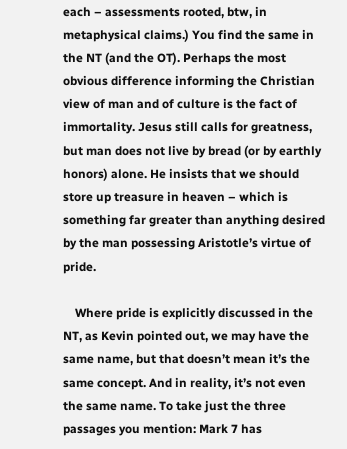each – assessments rooted, btw, in metaphysical claims.) You find the same in the NT (and the OT). Perhaps the most obvious difference informing the Christian view of man and of culture is the fact of immortality. Jesus still calls for greatness, but man does not live by bread (or by earthly honors) alone. He insists that we should store up treasure in heaven – which is something far greater than anything desired by the man possessing Aristotle’s virtue of pride.

    Where pride is explicitly discussed in the NT, as Kevin pointed out, we may have the same name, but that doesn’t mean it’s the same concept. And in reality, it’s not even the same name. To take just the three passages you mention: Mark 7 has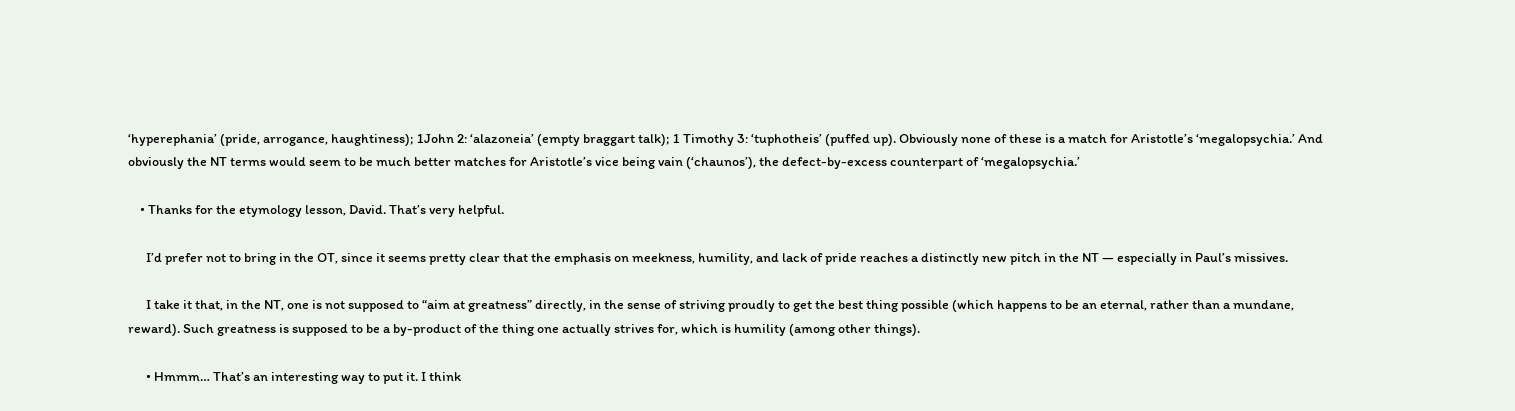‘hyperephania’ (pride, arrogance, haughtiness); 1John 2: ‘alazoneia’ (empty braggart talk); 1 Timothy 3: ‘tuphotheis’ (puffed up). Obviously none of these is a match for Aristotle’s ‘megalopsychia.’ And obviously the NT terms would seem to be much better matches for Aristotle’s vice being vain (‘chaunos’), the defect-by-excess counterpart of ‘megalopsychia.’

    • Thanks for the etymology lesson, David. That’s very helpful.

      I’d prefer not to bring in the OT, since it seems pretty clear that the emphasis on meekness, humility, and lack of pride reaches a distinctly new pitch in the NT — especially in Paul’s missives.

      I take it that, in the NT, one is not supposed to “aim at greatness” directly, in the sense of striving proudly to get the best thing possible (which happens to be an eternal, rather than a mundane, reward). Such greatness is supposed to be a by-product of the thing one actually strives for, which is humility (among other things).

      • Hmmm… That’s an interesting way to put it. I think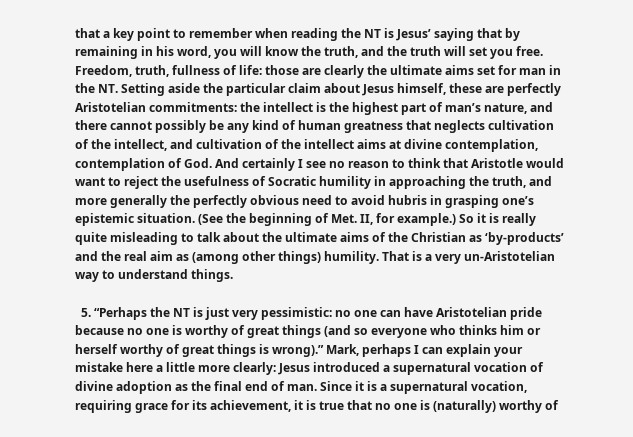that a key point to remember when reading the NT is Jesus’ saying that by remaining in his word, you will know the truth, and the truth will set you free. Freedom, truth, fullness of life: those are clearly the ultimate aims set for man in the NT. Setting aside the particular claim about Jesus himself, these are perfectly Aristotelian commitments: the intellect is the highest part of man’s nature, and there cannot possibly be any kind of human greatness that neglects cultivation of the intellect, and cultivation of the intellect aims at divine contemplation, contemplation of God. And certainly I see no reason to think that Aristotle would want to reject the usefulness of Socratic humility in approaching the truth, and more generally the perfectly obvious need to avoid hubris in grasping one’s epistemic situation. (See the beginning of Met. II, for example.) So it is really quite misleading to talk about the ultimate aims of the Christian as ‘by-products’ and the real aim as (among other things) humility. That is a very un-Aristotelian way to understand things.

  5. “Perhaps the NT is just very pessimistic: no one can have Aristotelian pride because no one is worthy of great things (and so everyone who thinks him or herself worthy of great things is wrong).” Mark, perhaps I can explain your mistake here a little more clearly: Jesus introduced a supernatural vocation of divine adoption as the final end of man. Since it is a supernatural vocation, requiring grace for its achievement, it is true that no one is (naturally) worthy of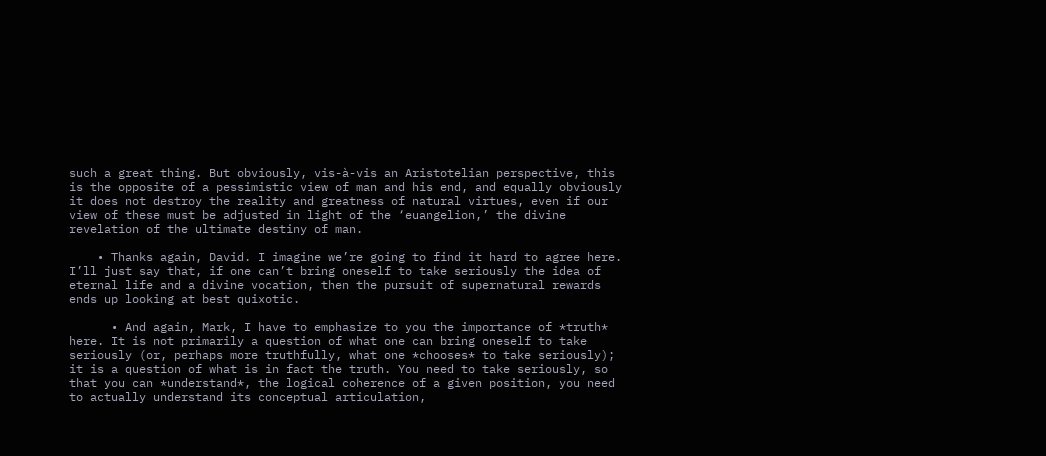such a great thing. But obviously, vis-à-vis an Aristotelian perspective, this is the opposite of a pessimistic view of man and his end, and equally obviously it does not destroy the reality and greatness of natural virtues, even if our view of these must be adjusted in light of the ‘euangelion,’ the divine revelation of the ultimate destiny of man.

    • Thanks again, David. I imagine we’re going to find it hard to agree here. I’ll just say that, if one can’t bring oneself to take seriously the idea of eternal life and a divine vocation, then the pursuit of supernatural rewards ends up looking at best quixotic.

      • And again, Mark, I have to emphasize to you the importance of *truth* here. It is not primarily a question of what one can bring oneself to take seriously (or, perhaps more truthfully, what one *chooses* to take seriously); it is a question of what is in fact the truth. You need to take seriously, so that you can *understand*, the logical coherence of a given position, you need to actually understand its conceptual articulation,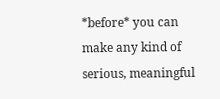*before* you can make any kind of serious, meaningful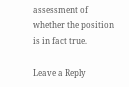assessment of whether the position is in fact true.

Leave a Reply